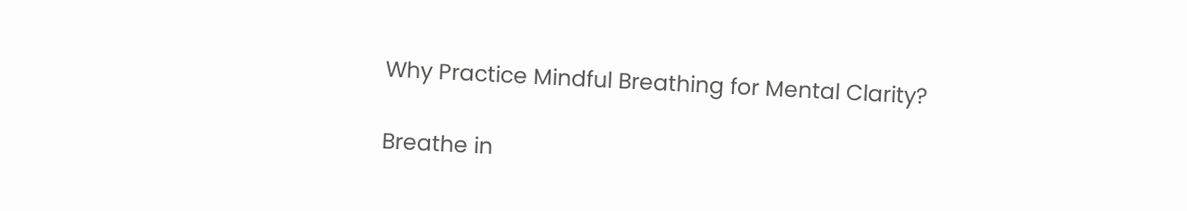Why Practice Mindful Breathing for Mental Clarity?

Breathe in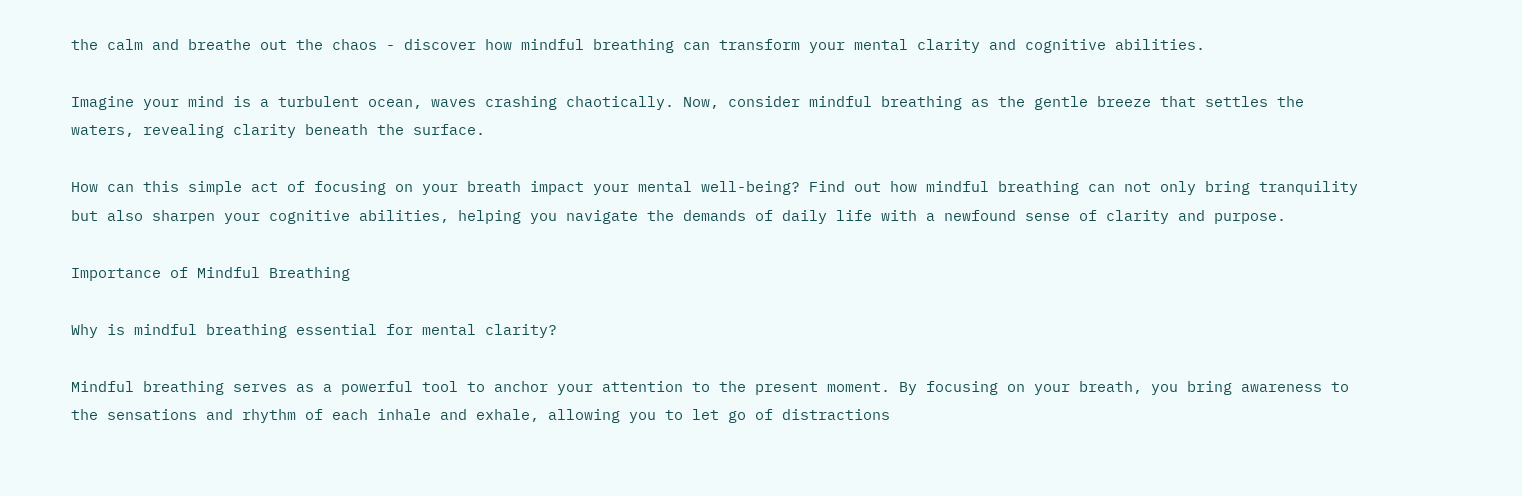the calm and breathe out the chaos - discover how mindful breathing can transform your mental clarity and cognitive abilities.

Imagine your mind is a turbulent ocean, waves crashing chaotically. Now, consider mindful breathing as the gentle breeze that settles the waters, revealing clarity beneath the surface.

How can this simple act of focusing on your breath impact your mental well-being? Find out how mindful breathing can not only bring tranquility but also sharpen your cognitive abilities, helping you navigate the demands of daily life with a newfound sense of clarity and purpose.

Importance of Mindful Breathing

Why is mindful breathing essential for mental clarity?

Mindful breathing serves as a powerful tool to anchor your attention to the present moment. By focusing on your breath, you bring awareness to the sensations and rhythm of each inhale and exhale, allowing you to let go of distractions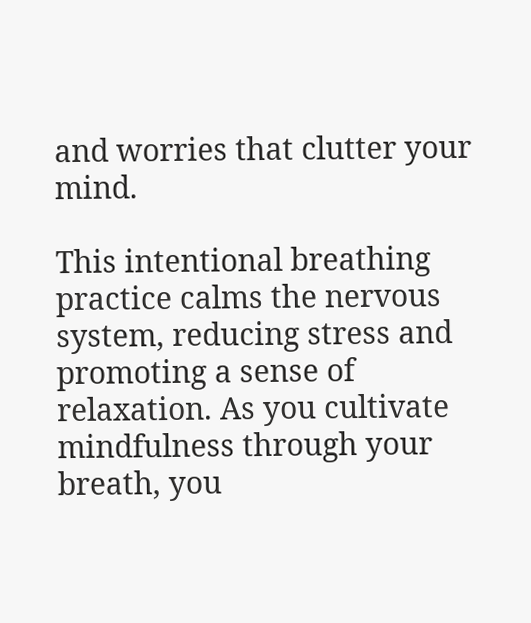and worries that clutter your mind.

This intentional breathing practice calms the nervous system, reducing stress and promoting a sense of relaxation. As you cultivate mindfulness through your breath, you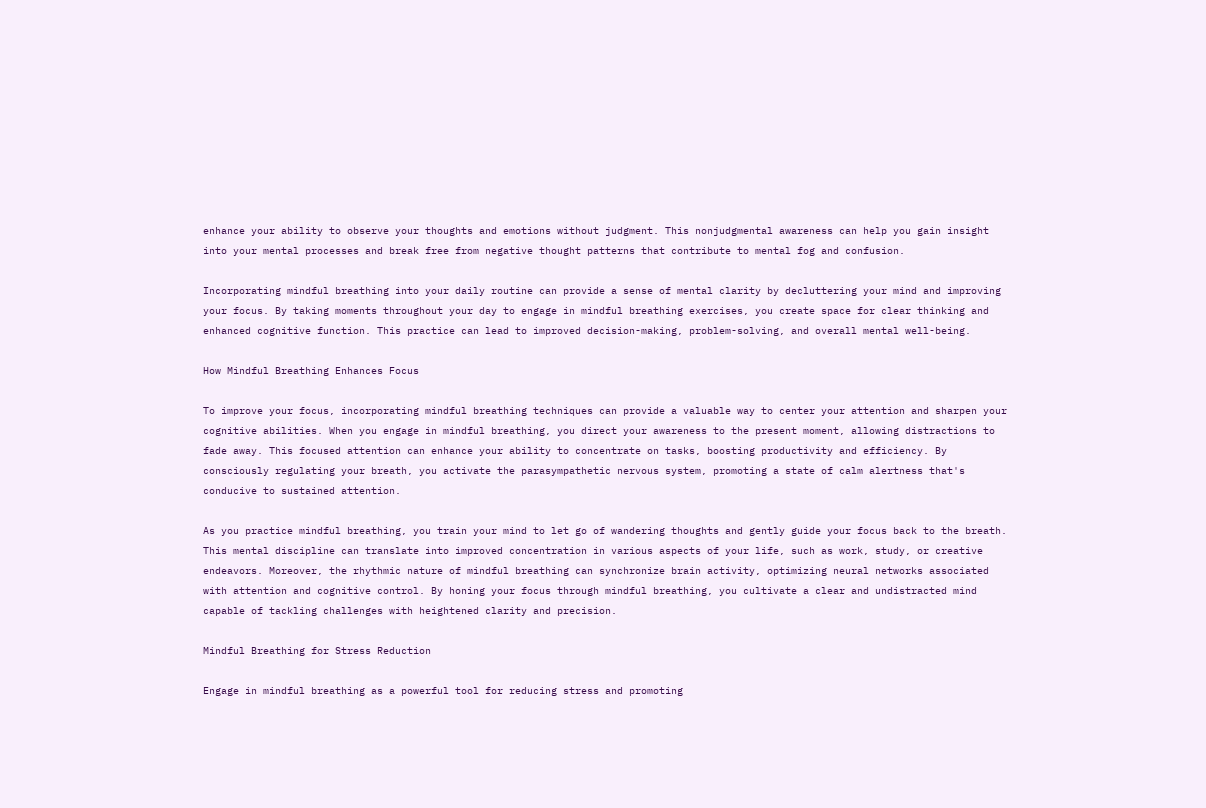enhance your ability to observe your thoughts and emotions without judgment. This nonjudgmental awareness can help you gain insight into your mental processes and break free from negative thought patterns that contribute to mental fog and confusion.

Incorporating mindful breathing into your daily routine can provide a sense of mental clarity by decluttering your mind and improving your focus. By taking moments throughout your day to engage in mindful breathing exercises, you create space for clear thinking and enhanced cognitive function. This practice can lead to improved decision-making, problem-solving, and overall mental well-being.

How Mindful Breathing Enhances Focus

To improve your focus, incorporating mindful breathing techniques can provide a valuable way to center your attention and sharpen your cognitive abilities. When you engage in mindful breathing, you direct your awareness to the present moment, allowing distractions to fade away. This focused attention can enhance your ability to concentrate on tasks, boosting productivity and efficiency. By consciously regulating your breath, you activate the parasympathetic nervous system, promoting a state of calm alertness that's conducive to sustained attention.

As you practice mindful breathing, you train your mind to let go of wandering thoughts and gently guide your focus back to the breath. This mental discipline can translate into improved concentration in various aspects of your life, such as work, study, or creative endeavors. Moreover, the rhythmic nature of mindful breathing can synchronize brain activity, optimizing neural networks associated with attention and cognitive control. By honing your focus through mindful breathing, you cultivate a clear and undistracted mind capable of tackling challenges with heightened clarity and precision.

Mindful Breathing for Stress Reduction

Engage in mindful breathing as a powerful tool for reducing stress and promoting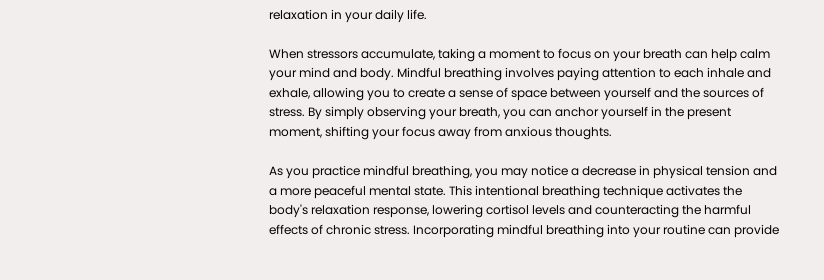relaxation in your daily life.

When stressors accumulate, taking a moment to focus on your breath can help calm your mind and body. Mindful breathing involves paying attention to each inhale and exhale, allowing you to create a sense of space between yourself and the sources of stress. By simply observing your breath, you can anchor yourself in the present moment, shifting your focus away from anxious thoughts.

As you practice mindful breathing, you may notice a decrease in physical tension and a more peaceful mental state. This intentional breathing technique activates the body's relaxation response, lowering cortisol levels and counteracting the harmful effects of chronic stress. Incorporating mindful breathing into your routine can provide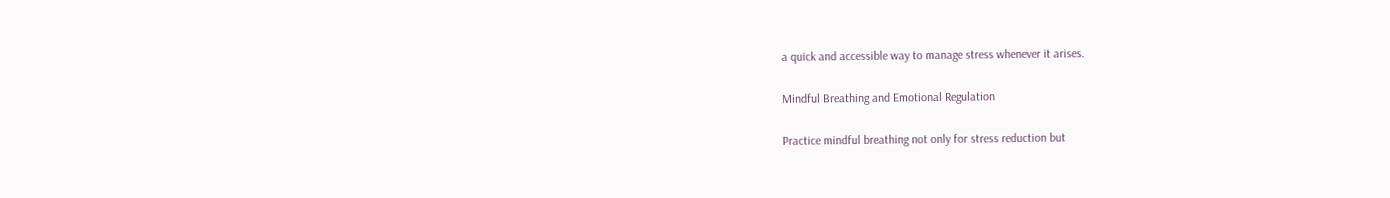a quick and accessible way to manage stress whenever it arises.

Mindful Breathing and Emotional Regulation

Practice mindful breathing not only for stress reduction but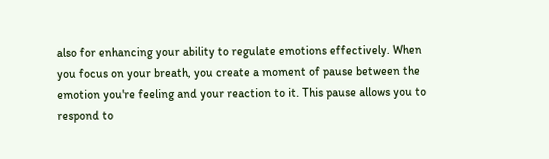also for enhancing your ability to regulate emotions effectively. When you focus on your breath, you create a moment of pause between the emotion you're feeling and your reaction to it. This pause allows you to respond to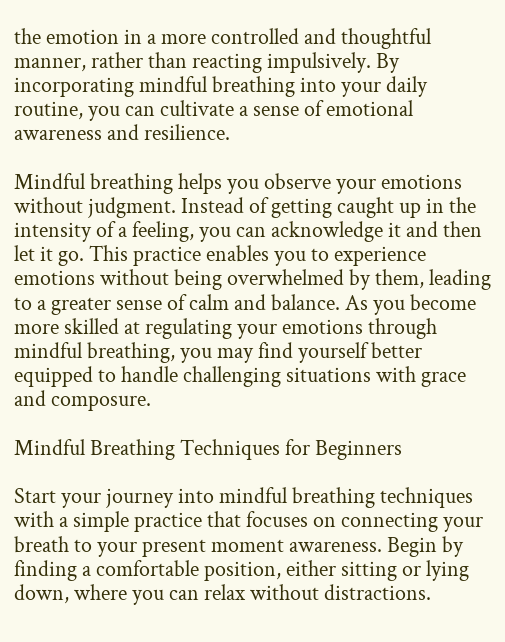the emotion in a more controlled and thoughtful manner, rather than reacting impulsively. By incorporating mindful breathing into your daily routine, you can cultivate a sense of emotional awareness and resilience.

Mindful breathing helps you observe your emotions without judgment. Instead of getting caught up in the intensity of a feeling, you can acknowledge it and then let it go. This practice enables you to experience emotions without being overwhelmed by them, leading to a greater sense of calm and balance. As you become more skilled at regulating your emotions through mindful breathing, you may find yourself better equipped to handle challenging situations with grace and composure.

Mindful Breathing Techniques for Beginners

Start your journey into mindful breathing techniques with a simple practice that focuses on connecting your breath to your present moment awareness. Begin by finding a comfortable position, either sitting or lying down, where you can relax without distractions.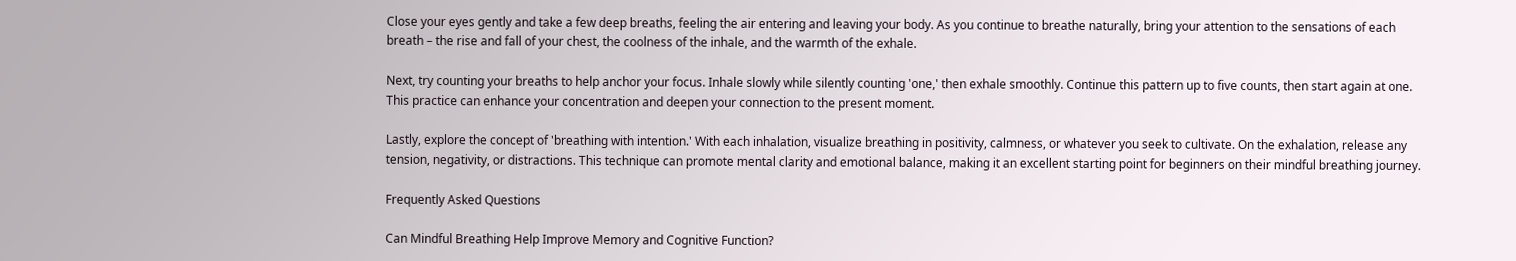Close your eyes gently and take a few deep breaths, feeling the air entering and leaving your body. As you continue to breathe naturally, bring your attention to the sensations of each breath – the rise and fall of your chest, the coolness of the inhale, and the warmth of the exhale.

Next, try counting your breaths to help anchor your focus. Inhale slowly while silently counting 'one,' then exhale smoothly. Continue this pattern up to five counts, then start again at one. This practice can enhance your concentration and deepen your connection to the present moment.

Lastly, explore the concept of 'breathing with intention.' With each inhalation, visualize breathing in positivity, calmness, or whatever you seek to cultivate. On the exhalation, release any tension, negativity, or distractions. This technique can promote mental clarity and emotional balance, making it an excellent starting point for beginners on their mindful breathing journey.

Frequently Asked Questions

Can Mindful Breathing Help Improve Memory and Cognitive Function?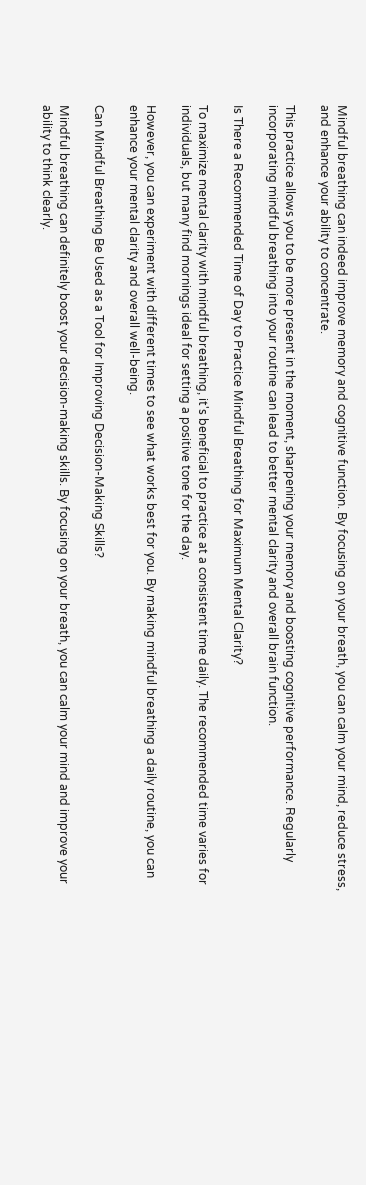Mindful breathing can indeed improve memory and cognitive function. By focusing on your breath, you can calm your mind, reduce stress, and enhance your ability to concentrate.

This practice allows you to be more present in the moment, sharpening your memory and boosting cognitive performance. Regularly incorporating mindful breathing into your routine can lead to better mental clarity and overall brain function.

Is There a Recommended Time of Day to Practice Mindful Breathing for Maximum Mental Clarity?

To maximize mental clarity with mindful breathing, it's beneficial to practice at a consistent time daily. The recommended time varies for individuals, but many find mornings ideal for setting a positive tone for the day.

However, you can experiment with different times to see what works best for you. By making mindful breathing a daily routine, you can enhance your mental clarity and overall well-being.

Can Mindful Breathing Be Used as a Tool for Improving Decision-Making Skills?

Mindful breathing can definitely boost your decision-making skills. By focusing on your breath, you can calm your mind and improve your ability to think clearly.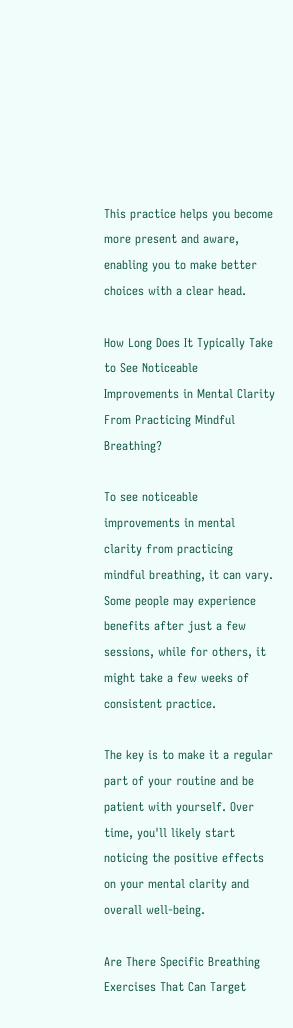This practice helps you become more present and aware, enabling you to make better choices with a clear head.

How Long Does It Typically Take to See Noticeable Improvements in Mental Clarity From Practicing Mindful Breathing?

To see noticeable improvements in mental clarity from practicing mindful breathing, it can vary. Some people may experience benefits after just a few sessions, while for others, it might take a few weeks of consistent practice.

The key is to make it a regular part of your routine and be patient with yourself. Over time, you'll likely start noticing the positive effects on your mental clarity and overall well-being.

Are There Specific Breathing Exercises That Can Target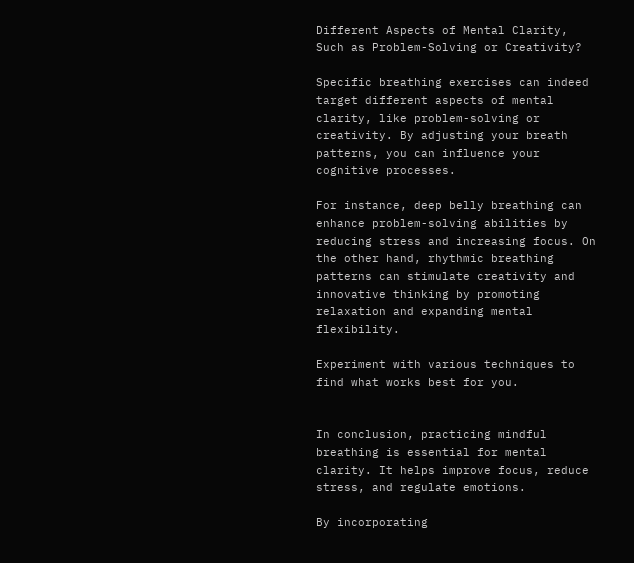Different Aspects of Mental Clarity, Such as Problem-Solving or Creativity?

Specific breathing exercises can indeed target different aspects of mental clarity, like problem-solving or creativity. By adjusting your breath patterns, you can influence your cognitive processes.

For instance, deep belly breathing can enhance problem-solving abilities by reducing stress and increasing focus. On the other hand, rhythmic breathing patterns can stimulate creativity and innovative thinking by promoting relaxation and expanding mental flexibility.

Experiment with various techniques to find what works best for you.


In conclusion, practicing mindful breathing is essential for mental clarity. It helps improve focus, reduce stress, and regulate emotions.

By incorporating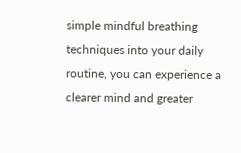simple mindful breathing techniques into your daily routine, you can experience a clearer mind and greater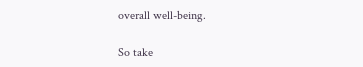overall well-being.

So take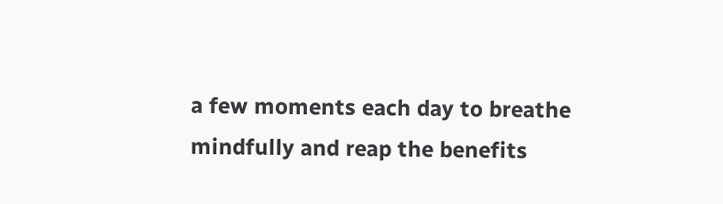a few moments each day to breathe mindfully and reap the benefits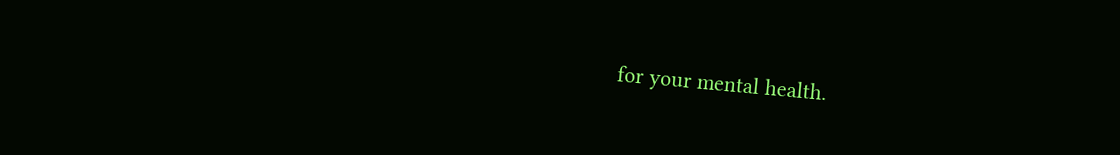for your mental health.